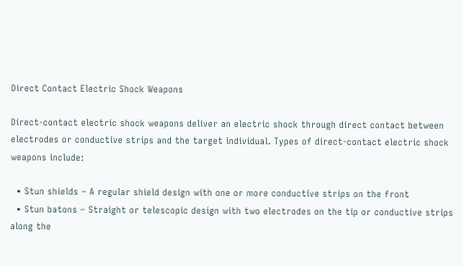Direct Contact Electric Shock Weapons

Direct-contact electric shock weapons deliver an electric shock through direct contact between electrodes or conductive strips and the target individual. Types of direct-contact electric shock weapons include:

  • Stun shields – A regular shield design with one or more conductive strips on the front
  • Stun batons – Straight or telescopic design with two electrodes on the tip or conductive strips along the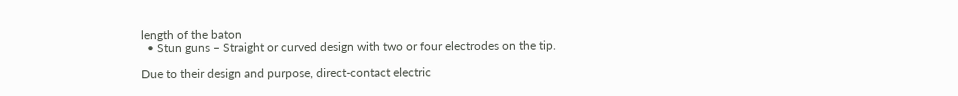length of the baton
  • Stun guns – Straight or curved design with two or four electrodes on the tip.

Due to their design and purpose, direct-contact electric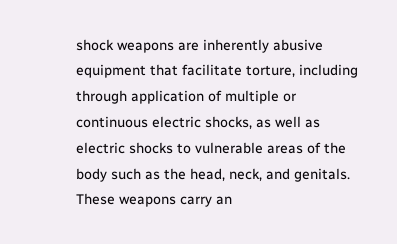shock weapons are inherently abusive equipment that facilitate torture, including through application of multiple or continuous electric shocks, as well as electric shocks to vulnerable areas of the body such as the head, neck, and genitals. These weapons carry an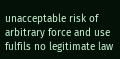unacceptable risk of arbitrary force and use fulfils no legitimate law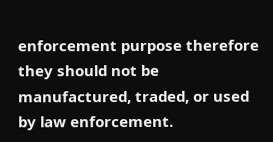enforcement purpose therefore they should not be manufactured, traded, or used by law enforcement.